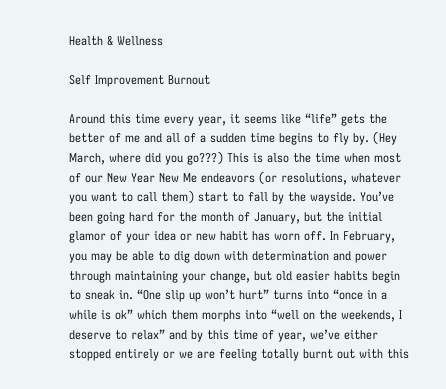Health & Wellness

Self Improvement Burnout

Around this time every year, it seems like “life” gets the better of me and all of a sudden time begins to fly by. (Hey March, where did you go???) This is also the time when most of our New Year New Me endeavors (or resolutions, whatever you want to call them) start to fall by the wayside. You’ve been going hard for the month of January, but the initial glamor of your idea or new habit has worn off. In February, you may be able to dig down with determination and power through maintaining your change, but old easier habits begin to sneak in. “One slip up won’t hurt” turns into “once in a while is ok” which them morphs into “well on the weekends, I deserve to relax” and by this time of year, we’ve either stopped entirely or we are feeling totally burnt out with this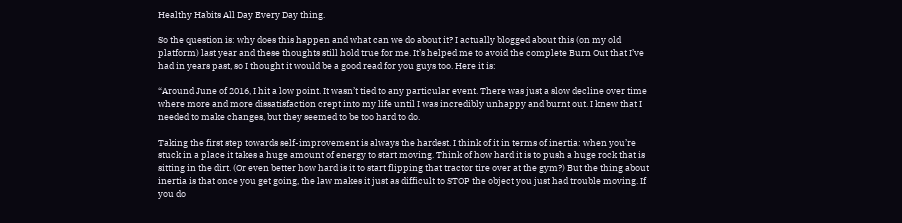Healthy Habits All Day Every Day thing.

So the question is: why does this happen and what can we do about it? I actually blogged about this (on my old platform) last year and these thoughts still hold true for me. It’s helped me to avoid the complete Burn Out that I’ve had in years past, so I thought it would be a good read for you guys too. Here it is:

“Around June of 2016, I hit a low point. It wasn’t tied to any particular event. There was just a slow decline over time where more and more dissatisfaction crept into my life until I was incredibly unhappy and burnt out. I knew that I needed to make changes, but they seemed to be too hard to do.

Taking the first step towards self-improvement is always the hardest. I think of it in terms of inertia: when you’re stuck in a place it takes a huge amount of energy to start moving. Think of how hard it is to push a huge rock that is sitting in the dirt. (Or even better how hard is it to start flipping that tractor tire over at the gym?) But the thing about inertia is that once you get going, the law makes it just as difficult to STOP the object you just had trouble moving. If you do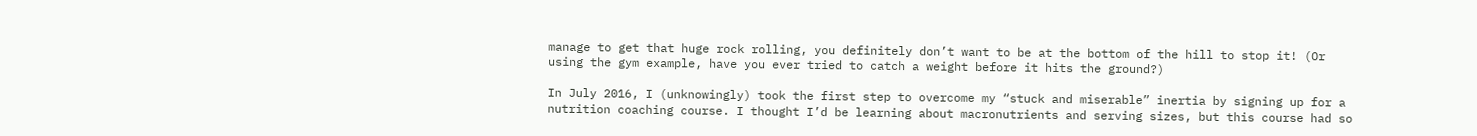manage to get that huge rock rolling, you definitely don’t want to be at the bottom of the hill to stop it! (Or using the gym example, have you ever tried to catch a weight before it hits the ground?)

In July 2016, I (unknowingly) took the first step to overcome my “stuck and miserable” inertia by signing up for a nutrition coaching course. I thought I’d be learning about macronutrients and serving sizes, but this course had so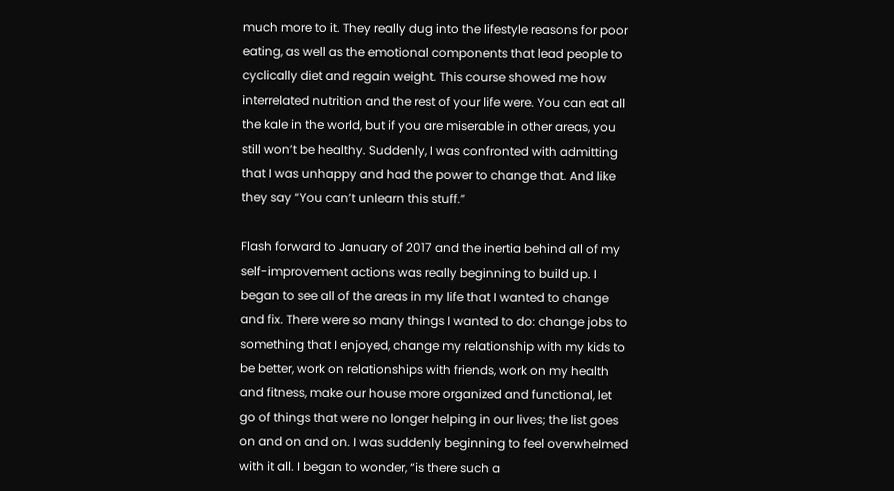much more to it. They really dug into the lifestyle reasons for poor eating, as well as the emotional components that lead people to cyclically diet and regain weight. This course showed me how interrelated nutrition and the rest of your life were. You can eat all the kale in the world, but if you are miserable in other areas, you still won’t be healthy. Suddenly, I was confronted with admitting that I was unhappy and had the power to change that. And like they say “You can’t unlearn this stuff.”

Flash forward to January of 2017 and the inertia behind all of my self-improvement actions was really beginning to build up. I began to see all of the areas in my life that I wanted to change and fix. There were so many things I wanted to do: change jobs to something that I enjoyed, change my relationship with my kids to be better, work on relationships with friends, work on my health and fitness, make our house more organized and functional, let go of things that were no longer helping in our lives; the list goes on and on and on. I was suddenly beginning to feel overwhelmed with it all. I began to wonder, “is there such a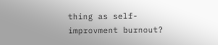thing as self-improvment burnout?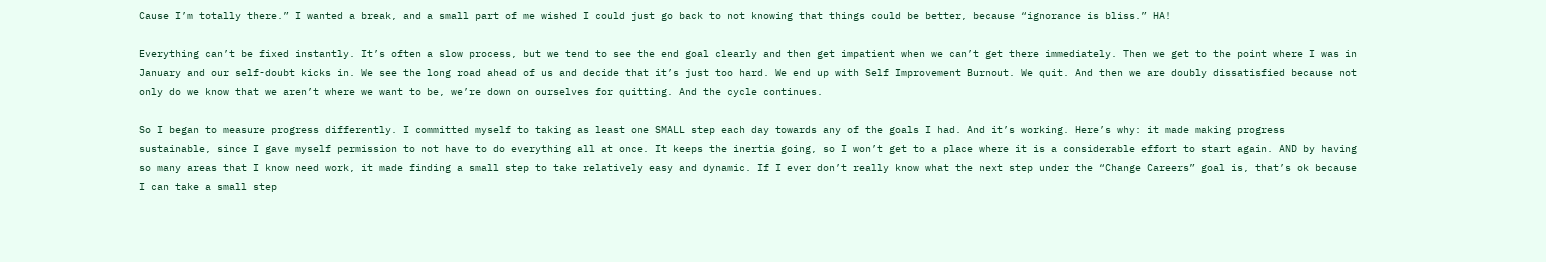Cause I’m totally there.” I wanted a break, and a small part of me wished I could just go back to not knowing that things could be better, because “ignorance is bliss.” HA!

Everything can’t be fixed instantly. It’s often a slow process, but we tend to see the end goal clearly and then get impatient when we can’t get there immediately. Then we get to the point where I was in January and our self-doubt kicks in. We see the long road ahead of us and decide that it’s just too hard. We end up with Self Improvement Burnout. We quit. And then we are doubly dissatisfied because not only do we know that we aren’t where we want to be, we’re down on ourselves for quitting. And the cycle continues.

So I began to measure progress differently. I committed myself to taking as least one SMALL step each day towards any of the goals I had. And it’s working. Here’s why: it made making progress sustainable, since I gave myself permission to not have to do everything all at once. It keeps the inertia going, so I won’t get to a place where it is a considerable effort to start again. AND by having so many areas that I know need work, it made finding a small step to take relatively easy and dynamic. If I ever don’t really know what the next step under the “Change Careers” goal is, that’s ok because I can take a small step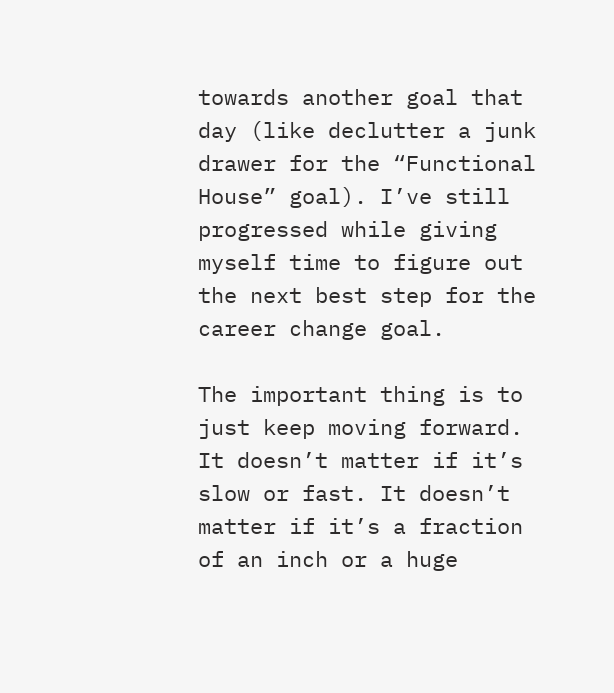towards another goal that day (like declutter a junk drawer for the “Functional House” goal). I’ve still progressed while giving myself time to figure out the next best step for the career change goal.

The important thing is to just keep moving forward. It doesn’t matter if it’s slow or fast. It doesn’t matter if it’s a fraction of an inch or a huge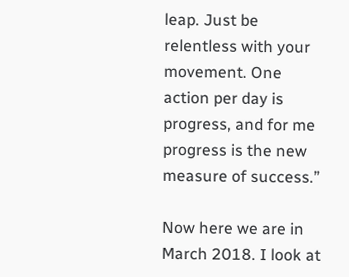leap. Just be relentless with your movement. One action per day is progress, and for me progress is the new measure of success.”

Now here we are in March 2018. I look at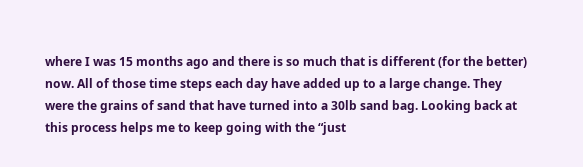where I was 15 months ago and there is so much that is different (for the better) now. All of those time steps each day have added up to a large change. They were the grains of sand that have turned into a 30lb sand bag. Looking back at this process helps me to keep going with the “just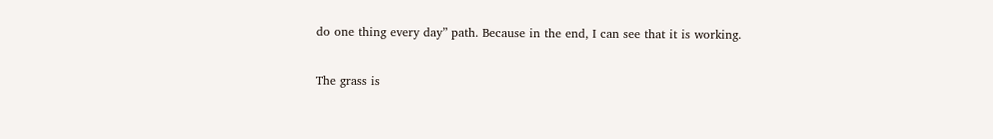do one thing every day” path. Because in the end, I can see that it is working.

The grass is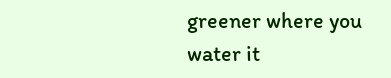greener where you water it